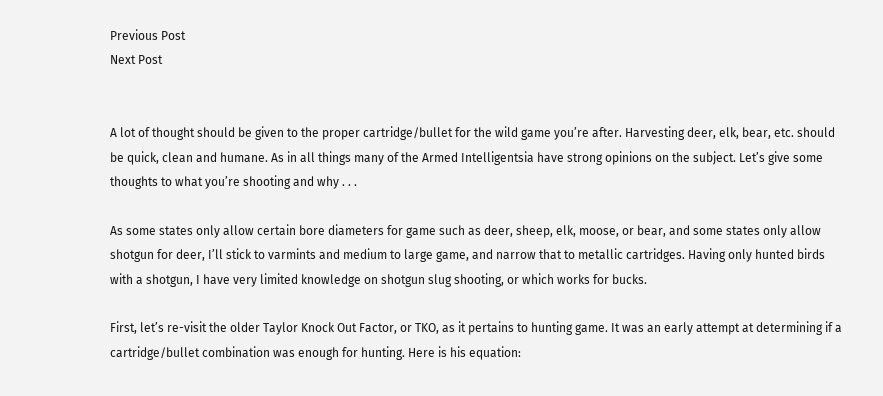Previous Post
Next Post


A lot of thought should be given to the proper cartridge/bullet for the wild game you’re after. Harvesting deer, elk, bear, etc. should be quick, clean and humane. As in all things many of the Armed Intelligentsia have strong opinions on the subject. Let’s give some thoughts to what you’re shooting and why . . .

As some states only allow certain bore diameters for game such as deer, sheep, elk, moose, or bear, and some states only allow shotgun for deer, I’ll stick to varmints and medium to large game, and narrow that to metallic cartridges. Having only hunted birds with a shotgun, I have very limited knowledge on shotgun slug shooting, or which works for bucks.

First, let’s re-visit the older Taylor Knock Out Factor, or TKO, as it pertains to hunting game. It was an early attempt at determining if a cartridge/bullet combination was enough for hunting. Here is his equation: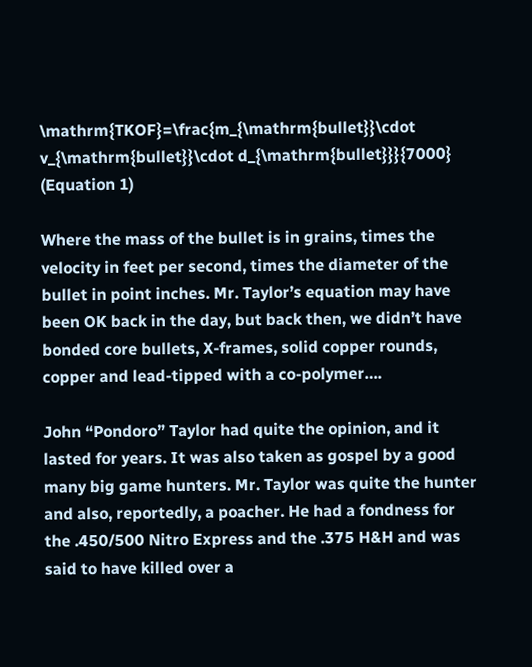\mathrm{TKOF}=\frac{m_{\mathrm{bullet}}\cdot v_{\mathrm{bullet}}\cdot d_{\mathrm{bullet}}}{7000}                                                                                                                                                                      (Equation 1)

Where the mass of the bullet is in grains, times the velocity in feet per second, times the diameter of the bullet in point inches. Mr. Taylor’s equation may have been OK back in the day, but back then, we didn’t have bonded core bullets, X-frames, solid copper rounds, copper and lead-tipped with a co-polymer….

John “Pondoro” Taylor had quite the opinion, and it lasted for years. It was also taken as gospel by a good many big game hunters. Mr. Taylor was quite the hunter and also, reportedly, a poacher. He had a fondness for the .450/500 Nitro Express and the .375 H&H and was said to have killed over a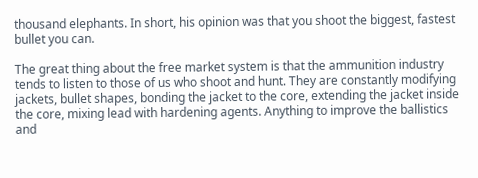thousand elephants. In short, his opinion was that you shoot the biggest, fastest bullet you can.

The great thing about the free market system is that the ammunition industry tends to listen to those of us who shoot and hunt. They are constantly modifying jackets, bullet shapes, bonding the jacket to the core, extending the jacket inside the core, mixing lead with hardening agents. Anything to improve the ballistics and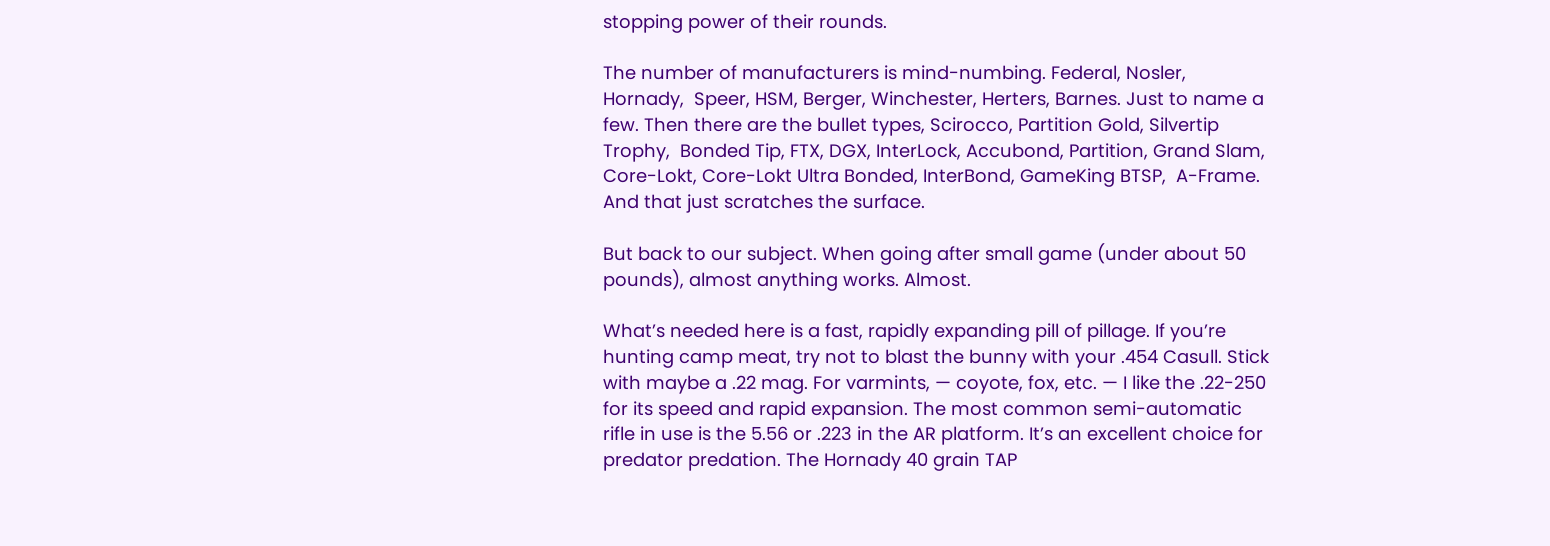stopping power of their rounds.

The number of manufacturers is mind-numbing. Federal, Nosler,  Hornady,  Speer, HSM, Berger, Winchester, Herters, Barnes. Just to name a few. Then there are the bullet types, Scirocco, Partition Gold, Silvertip Trophy,  Bonded Tip, FTX, DGX, InterLock, Accubond, Partition, Grand Slam, Core-Lokt, Core-Lokt Ultra Bonded, InterBond, GameKing BTSP,  A-Frame. And that just scratches the surface.

But back to our subject. When going after small game (under about 50 pounds), almost anything works. Almost.

What’s needed here is a fast, rapidly expanding pill of pillage. If you’re hunting camp meat, try not to blast the bunny with your .454 Casull. Stick with maybe a .22 mag. For varmints, — coyote, fox, etc. — I like the .22-250 for its speed and rapid expansion. The most common semi-automatic rifle in use is the 5.56 or .223 in the AR platform. It’s an excellent choice for predator predation. The Hornady 40 grain TAP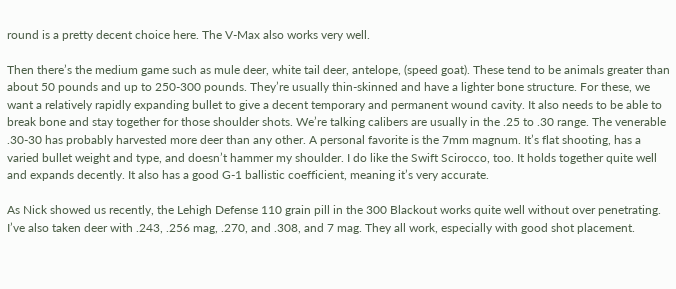round is a pretty decent choice here. The V-Max also works very well.

Then there’s the medium game such as mule deer, white tail deer, antelope, (speed goat). These tend to be animals greater than about 50 pounds and up to 250-300 pounds. They’re usually thin-skinned and have a lighter bone structure. For these, we want a relatively rapidly expanding bullet to give a decent temporary and permanent wound cavity. It also needs to be able to break bone and stay together for those shoulder shots. We’re talking calibers are usually in the .25 to .30 range. The venerable .30-30 has probably harvested more deer than any other. A personal favorite is the 7mm magnum. It’s flat shooting, has a varied bullet weight and type, and doesn’t hammer my shoulder. I do like the Swift Scirocco, too. It holds together quite well and expands decently. It also has a good G-1 ballistic coefficient, meaning it’s very accurate.

As Nick showed us recently, the Lehigh Defense 110 grain pill in the 300 Blackout works quite well without over penetrating. I’ve also taken deer with .243, .256 mag, .270, and .308, and 7 mag. They all work, especially with good shot placement.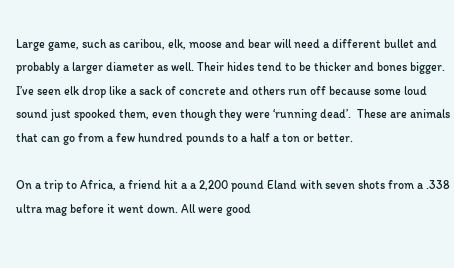Large game, such as caribou, elk, moose and bear will need a different bullet and probably a larger diameter as well. Their hides tend to be thicker and bones bigger. I’ve seen elk drop like a sack of concrete and others run off because some loud sound just spooked them, even though they were ‘running dead’.  These are animals that can go from a few hundred pounds to a half a ton or better.

On a trip to Africa, a friend hit a a 2,200 pound Eland with seven shots from a .338 ultra mag before it went down. All were good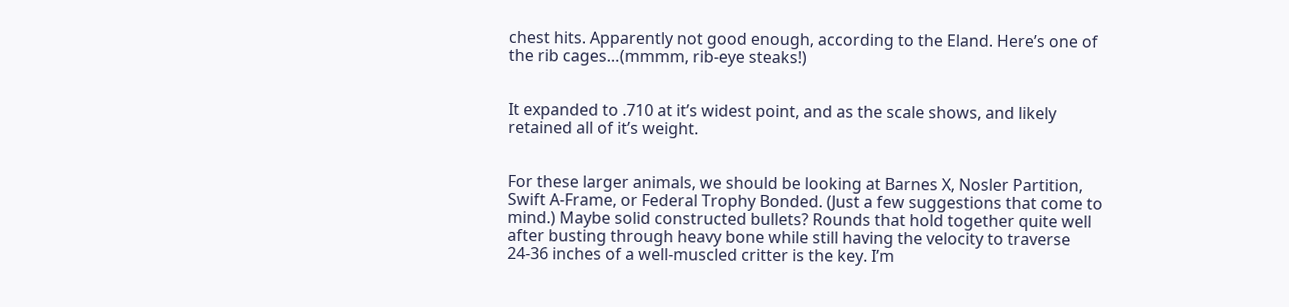chest hits. Apparently not good enough, according to the Eland. Here’s one of the rib cages…(mmmm, rib-eye steaks!)


It expanded to .710 at it’s widest point, and as the scale shows, and likely retained all of it’s weight.


For these larger animals, we should be looking at Barnes X, Nosler Partition, Swift A-Frame, or Federal Trophy Bonded. (Just a few suggestions that come to mind.) Maybe solid constructed bullets? Rounds that hold together quite well after busting through heavy bone while still having the velocity to traverse 24-36 inches of a well-muscled critter is the key. I’m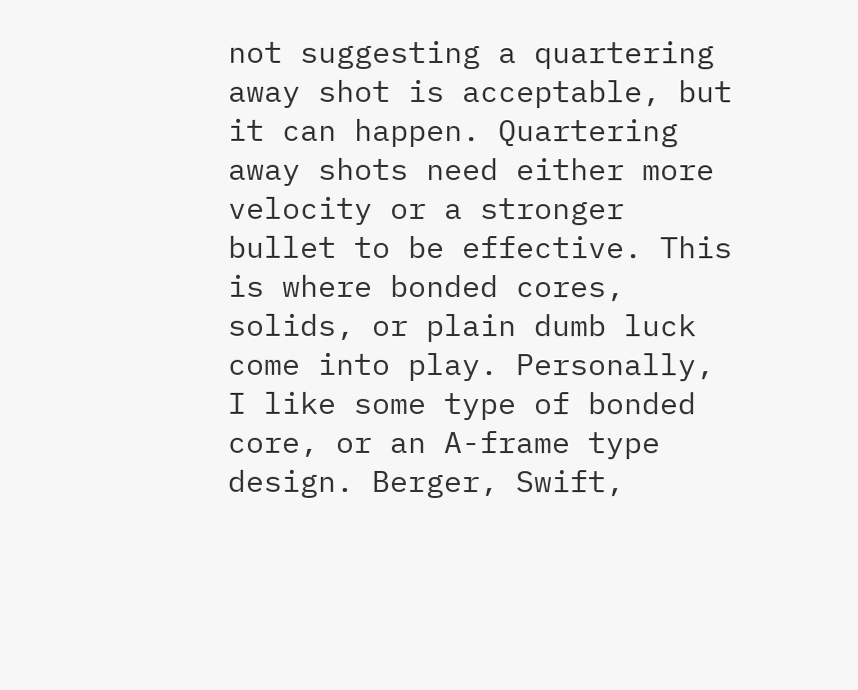not suggesting a quartering away shot is acceptable, but it can happen. Quartering away shots need either more velocity or a stronger bullet to be effective. This is where bonded cores, solids, or plain dumb luck come into play. Personally, I like some type of bonded core, or an A-frame type design. Berger, Swift,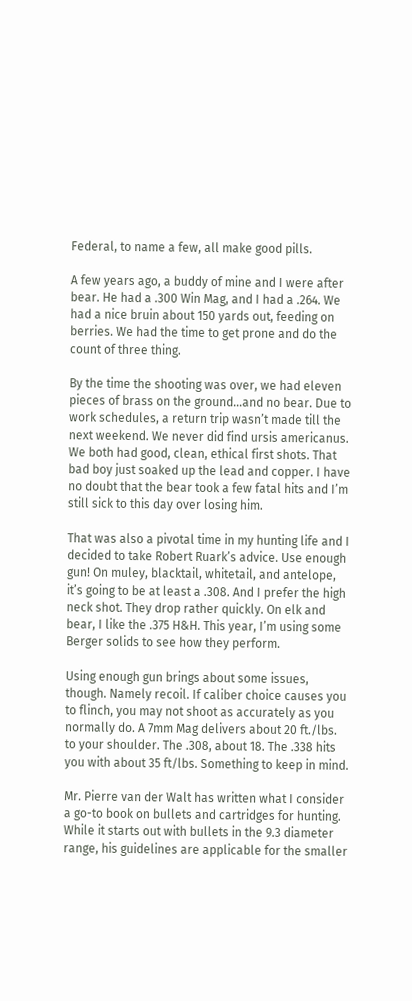Federal, to name a few, all make good pills.

A few years ago, a buddy of mine and I were after bear. He had a .300 Win Mag, and I had a .264. We had a nice bruin about 150 yards out, feeding on berries. We had the time to get prone and do the count of three thing.

By the time the shooting was over, we had eleven pieces of brass on the ground…and no bear. Due to work schedules, a return trip wasn’t made till the next weekend. We never did find ursis americanus. We both had good, clean, ethical first shots. That bad boy just soaked up the lead and copper. I have no doubt that the bear took a few fatal hits and I’m still sick to this day over losing him.

That was also a pivotal time in my hunting life and I decided to take Robert Ruark’s advice. Use enough gun! On muley, blacktail, whitetail, and antelope, it’s going to be at least a .308. And I prefer the high neck shot. They drop rather quickly. On elk and bear, I like the .375 H&H. This year, I’m using some Berger solids to see how they perform.

Using enough gun brings about some issues, though. Namely recoil. If caliber choice causes you to flinch, you may not shoot as accurately as you normally do. A 7mm Mag delivers about 20 ft./lbs. to your shoulder. The .308, about 18. The .338 hits you with about 35 ft/lbs. Something to keep in mind.

Mr. Pierre van der Walt has written what I consider a go-to book on bullets and cartridges for hunting. While it starts out with bullets in the 9.3 diameter range, his guidelines are applicable for the smaller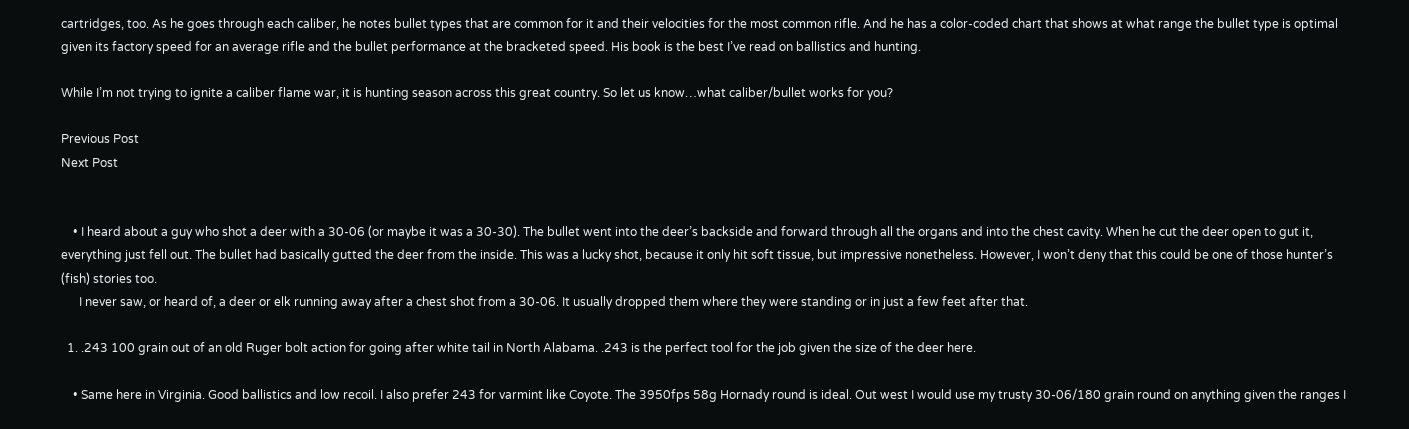cartridges, too. As he goes through each caliber, he notes bullet types that are common for it and their velocities for the most common rifle. And he has a color-coded chart that shows at what range the bullet type is optimal given its factory speed for an average rifle and the bullet performance at the bracketed speed. His book is the best I’ve read on ballistics and hunting.

While I’m not trying to ignite a caliber flame war, it is hunting season across this great country. So let us know…what caliber/bullet works for you?

Previous Post
Next Post


    • I heard about a guy who shot a deer with a 30-06 (or maybe it was a 30-30). The bullet went into the deer’s backside and forward through all the organs and into the chest cavity. When he cut the deer open to gut it, everything just fell out. The bullet had basically gutted the deer from the inside. This was a lucky shot, because it only hit soft tissue, but impressive nonetheless. However, I won’t deny that this could be one of those hunter’s (fish) stories too.
      I never saw, or heard of, a deer or elk running away after a chest shot from a 30-06. It usually dropped them where they were standing or in just a few feet after that.

  1. .243 100 grain out of an old Ruger bolt action for going after white tail in North Alabama. .243 is the perfect tool for the job given the size of the deer here.

    • Same here in Virginia. Good ballistics and low recoil. I also prefer 243 for varmint like Coyote. The 3950fps 58g Hornady round is ideal. Out west I would use my trusty 30-06/180 grain round on anything given the ranges I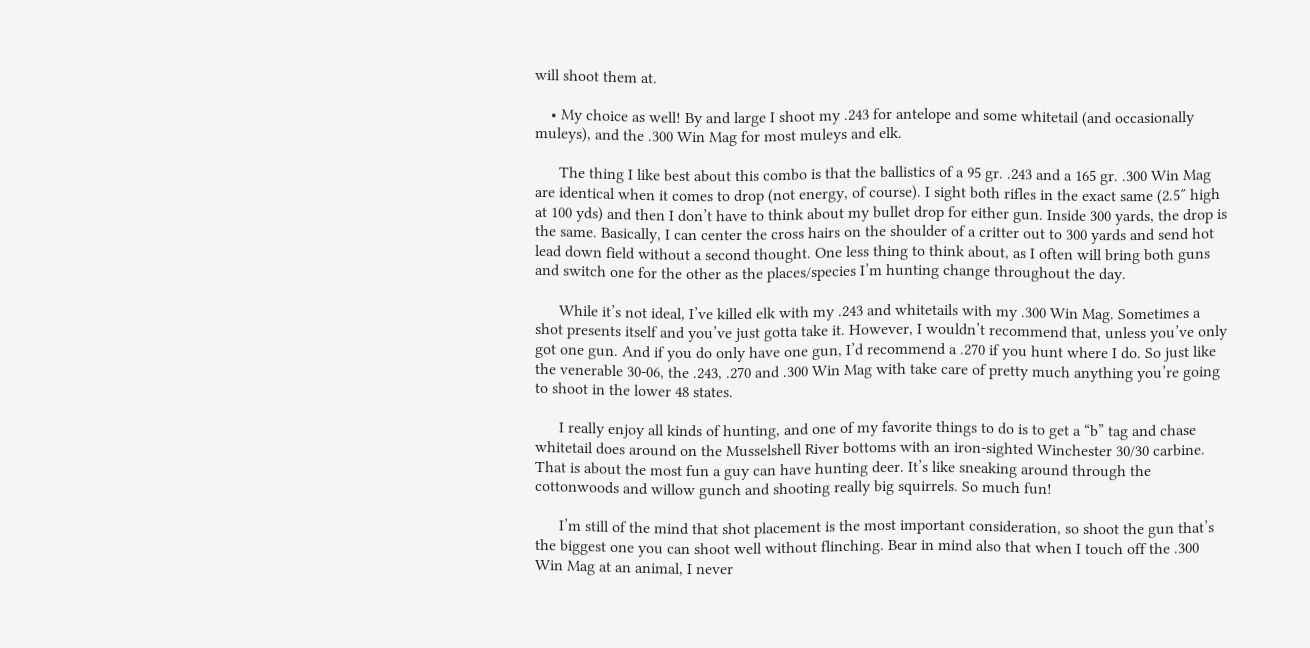will shoot them at.

    • My choice as well! By and large I shoot my .243 for antelope and some whitetail (and occasionally muleys), and the .300 Win Mag for most muleys and elk.

      The thing I like best about this combo is that the ballistics of a 95 gr. .243 and a 165 gr. .300 Win Mag are identical when it comes to drop (not energy, of course). I sight both rifles in the exact same (2.5″ high at 100 yds) and then I don’t have to think about my bullet drop for either gun. Inside 300 yards, the drop is the same. Basically, I can center the cross hairs on the shoulder of a critter out to 300 yards and send hot lead down field without a second thought. One less thing to think about, as I often will bring both guns and switch one for the other as the places/species I’m hunting change throughout the day.

      While it’s not ideal, I’ve killed elk with my .243 and whitetails with my .300 Win Mag. Sometimes a shot presents itself and you’ve just gotta take it. However, I wouldn’t recommend that, unless you’ve only got one gun. And if you do only have one gun, I’d recommend a .270 if you hunt where I do. So just like the venerable 30-06, the .243, .270 and .300 Win Mag with take care of pretty much anything you’re going to shoot in the lower 48 states.

      I really enjoy all kinds of hunting, and one of my favorite things to do is to get a “b” tag and chase whitetail does around on the Musselshell River bottoms with an iron-sighted Winchester 30/30 carbine. That is about the most fun a guy can have hunting deer. It’s like sneaking around through the cottonwoods and willow gunch and shooting really big squirrels. So much fun!

      I’m still of the mind that shot placement is the most important consideration, so shoot the gun that’s the biggest one you can shoot well without flinching. Bear in mind also that when I touch off the .300 Win Mag at an animal, I never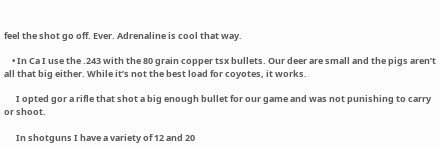feel the shot go off. Ever. Adrenaline is cool that way.

    • In Ca I use the .243 with the 80 grain copper tsx bullets. Our deer are small and the pigs aren’t all that big either. While it’s not the best load for coyotes, it works.

      I opted gor a rifle that shot a big enough bullet for our game and was not punishing to carry or shoot.

      In shotguns I have a variety of 12 and 20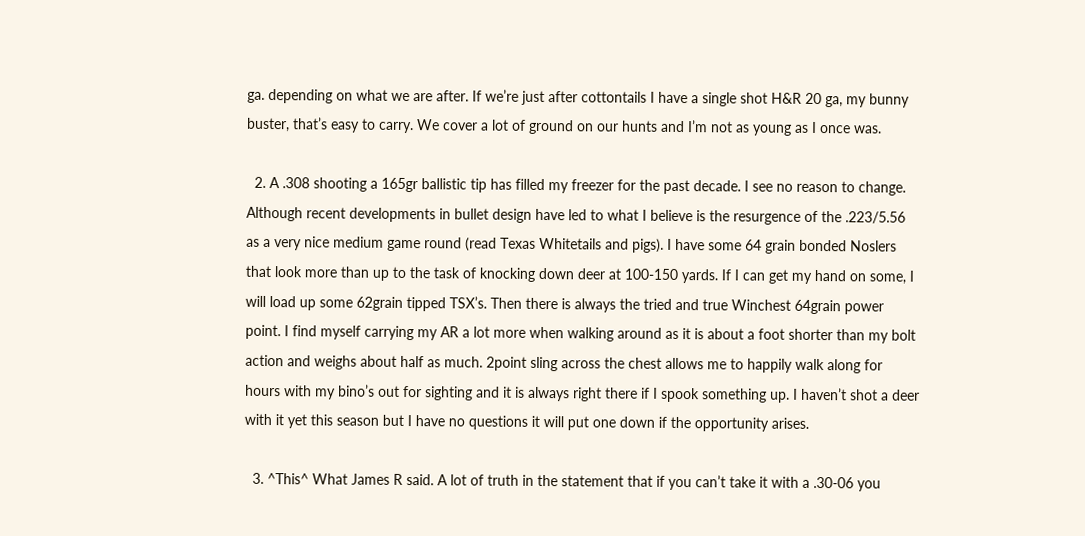ga. depending on what we are after. If we’re just after cottontails I have a single shot H&R 20 ga, my bunny buster, that’s easy to carry. We cover a lot of ground on our hunts and I’m not as young as I once was.

  2. A .308 shooting a 165gr ballistic tip has filled my freezer for the past decade. I see no reason to change. Although recent developments in bullet design have led to what I believe is the resurgence of the .223/5.56 as a very nice medium game round (read Texas Whitetails and pigs). I have some 64 grain bonded Noslers that look more than up to the task of knocking down deer at 100-150 yards. If I can get my hand on some, I will load up some 62grain tipped TSX’s. Then there is always the tried and true Winchest 64grain power point. I find myself carrying my AR a lot more when walking around as it is about a foot shorter than my bolt action and weighs about half as much. 2point sling across the chest allows me to happily walk along for hours with my bino’s out for sighting and it is always right there if I spook something up. I haven’t shot a deer with it yet this season but I have no questions it will put one down if the opportunity arises.

  3. ^This^ What James R said. A lot of truth in the statement that if you can’t take it with a .30-06 you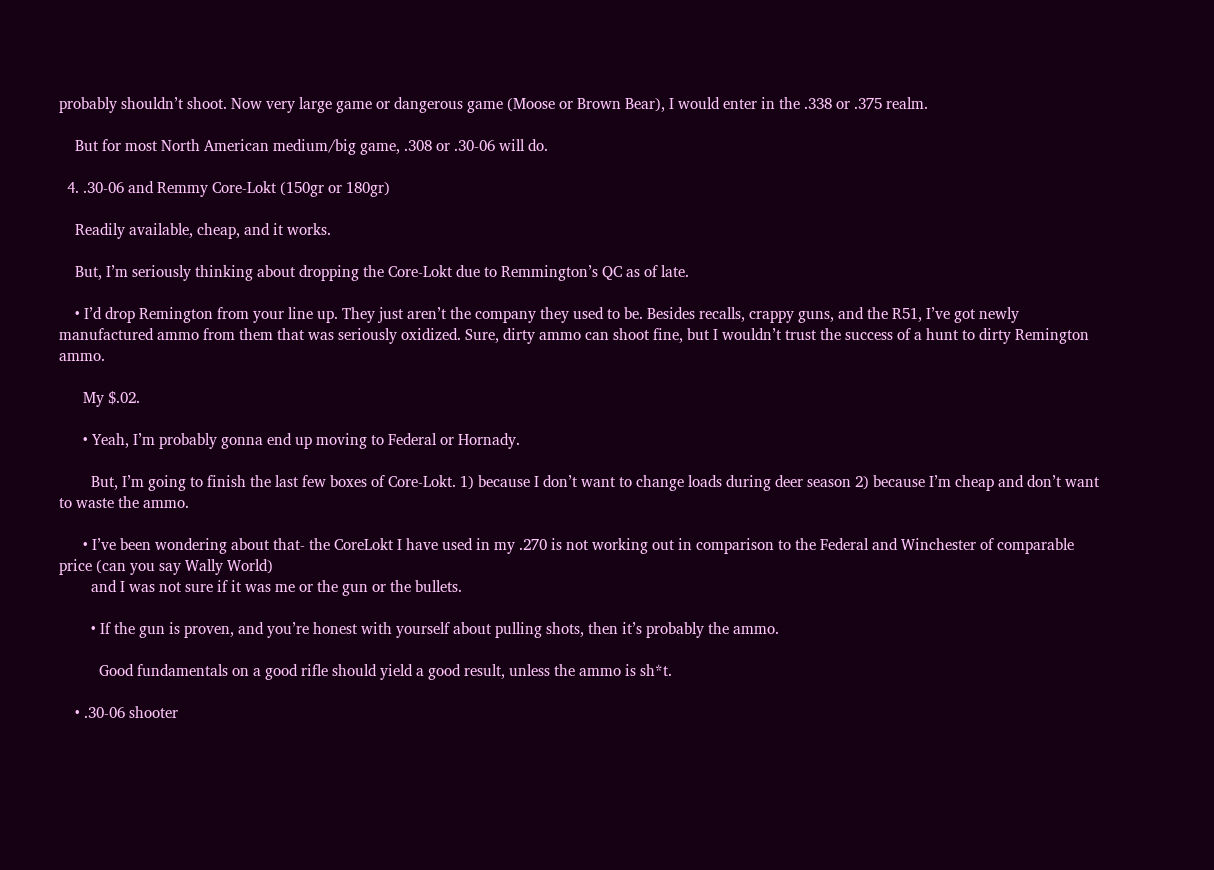probably shouldn’t shoot. Now very large game or dangerous game (Moose or Brown Bear), I would enter in the .338 or .375 realm.

    But for most North American medium/big game, .308 or .30-06 will do.

  4. .30-06 and Remmy Core-Lokt (150gr or 180gr)

    Readily available, cheap, and it works.

    But, I’m seriously thinking about dropping the Core-Lokt due to Remmington’s QC as of late.

    • I’d drop Remington from your line up. They just aren’t the company they used to be. Besides recalls, crappy guns, and the R51, I’ve got newly manufactured ammo from them that was seriously oxidized. Sure, dirty ammo can shoot fine, but I wouldn’t trust the success of a hunt to dirty Remington ammo.

      My $.02.

      • Yeah, I’m probably gonna end up moving to Federal or Hornady.

        But, I’m going to finish the last few boxes of Core-Lokt. 1) because I don’t want to change loads during deer season 2) because I’m cheap and don’t want to waste the ammo.

      • I’ve been wondering about that- the CoreLokt I have used in my .270 is not working out in comparison to the Federal and Winchester of comparable price (can you say Wally World)
        and I was not sure if it was me or the gun or the bullets.

        • If the gun is proven, and you’re honest with yourself about pulling shots, then it’s probably the ammo.

          Good fundamentals on a good rifle should yield a good result, unless the ammo is sh*t.

    • .30-06 shooter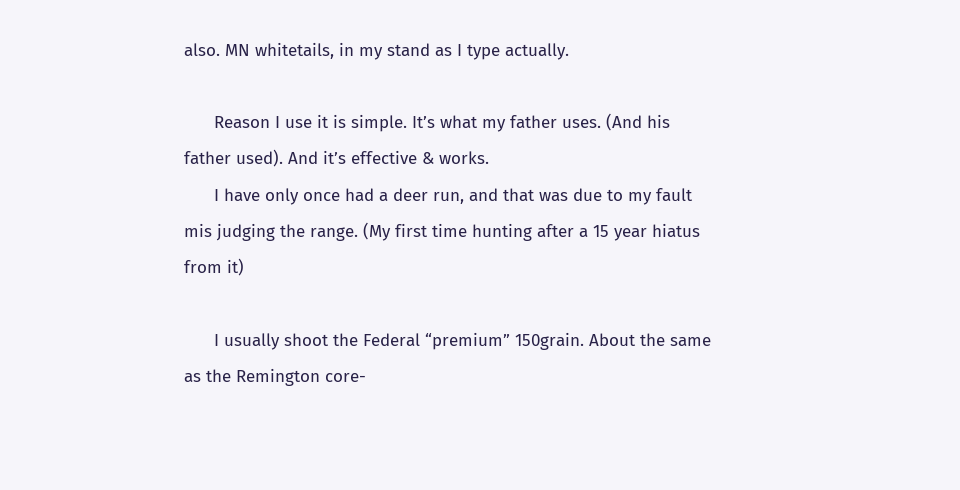also. MN whitetails, in my stand as I type actually.

      Reason I use it is simple. It’s what my father uses. (And his father used). And it’s effective & works.
      I have only once had a deer run, and that was due to my fault mis judging the range. (My first time hunting after a 15 year hiatus from it)

      I usually shoot the Federal “premium” 150grain. About the same as the Remington core-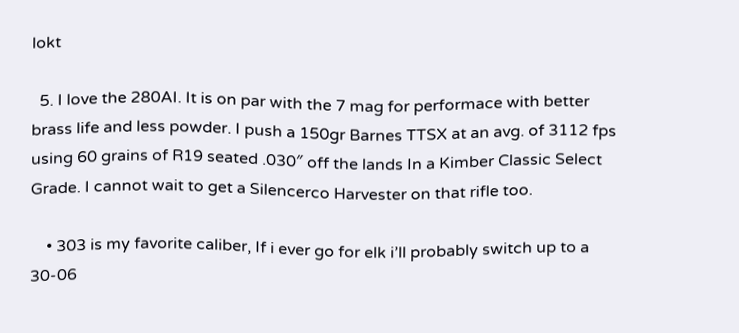lokt

  5. I love the 280AI. It is on par with the 7 mag for performace with better brass life and less powder. I push a 150gr Barnes TTSX at an avg. of 3112 fps using 60 grains of R19 seated .030″ off the lands In a Kimber Classic Select Grade. I cannot wait to get a Silencerco Harvester on that rifle too.

    • 303 is my favorite caliber, If i ever go for elk i’ll probably switch up to a 30-06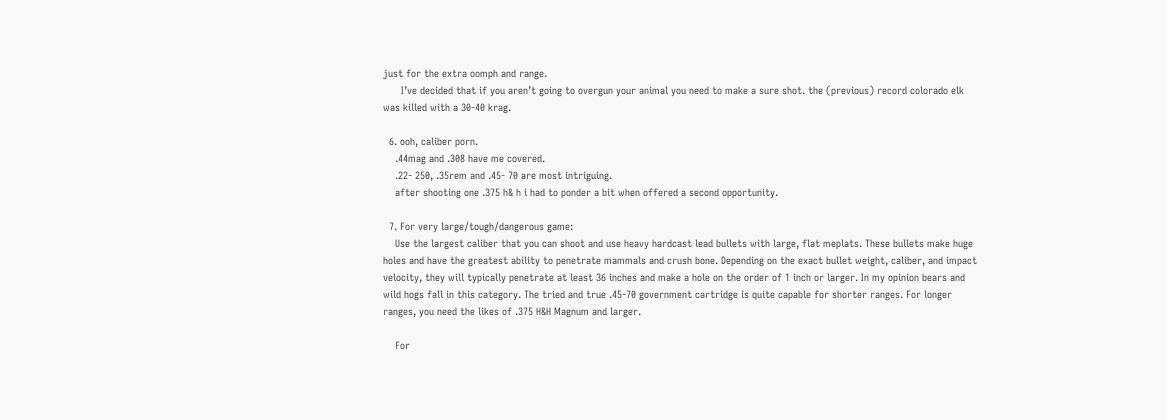just for the extra oomph and range.
      I’ve decided that if you aren’t going to overgun your animal you need to make a sure shot. the (previous) record colorado elk was killed with a 30-40 krag.

  6. ooh, caliber porn.
    .44mag and .308 have me covered.
    .22- 250, .35rem and .45- 70 are most intriguing.
    after shooting one .375 h& h i had to ponder a bit when offered a second opportunity.

  7. For very large/tough/dangerous game:
    Use the largest caliber that you can shoot and use heavy hardcast lead bullets with large, flat meplats. These bullets make huge holes and have the greatest ability to penetrate mammals and crush bone. Depending on the exact bullet weight, caliber, and impact velocity, they will typically penetrate at least 36 inches and make a hole on the order of 1 inch or larger. In my opinion bears and wild hogs fall in this category. The tried and true .45-70 government cartridge is quite capable for shorter ranges. For longer ranges, you need the likes of .375 H&H Magnum and larger.

    For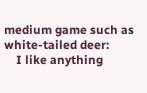medium game such as white-tailed deer:
    I like anything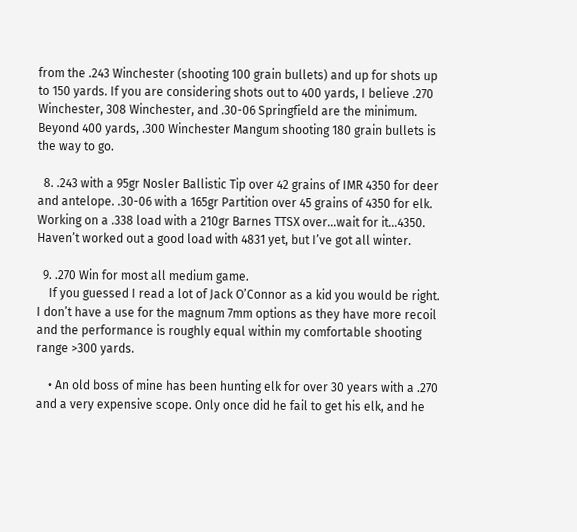from the .243 Winchester (shooting 100 grain bullets) and up for shots up to 150 yards. If you are considering shots out to 400 yards, I believe .270 Winchester, 308 Winchester, and .30-06 Springfield are the minimum. Beyond 400 yards, .300 Winchester Mangum shooting 180 grain bullets is the way to go.

  8. .243 with a 95gr Nosler Ballistic Tip over 42 grains of IMR 4350 for deer and antelope. .30-06 with a 165gr Partition over 45 grains of 4350 for elk. Working on a .338 load with a 210gr Barnes TTSX over…wait for it…4350. Haven’t worked out a good load with 4831 yet, but I’ve got all winter.

  9. .270 Win for most all medium game.
    If you guessed I read a lot of Jack O’Connor as a kid you would be right. I don’t have a use for the magnum 7mm options as they have more recoil and the performance is roughly equal within my comfortable shooting range >300 yards.

    • An old boss of mine has been hunting elk for over 30 years with a .270 and a very expensive scope. Only once did he fail to get his elk, and he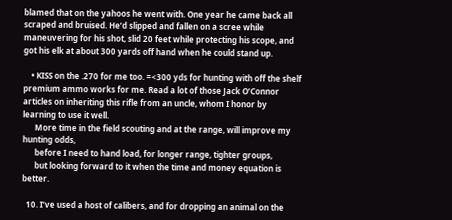blamed that on the yahoos he went with. One year he came back all scraped and bruised. He’d slipped and fallen on a scree while maneuvering for his shot, slid 20 feet while protecting his scope, and got his elk at about 300 yards off hand when he could stand up.

    • KISS on the .270 for me too. =<300 yds for hunting with off the shelf premium ammo works for me. Read a lot of those Jack O’Connor articles on inheriting this rifle from an uncle, whom I honor by learning to use it well.
      More time in the field scouting and at the range, will improve my hunting odds,
      before I need to hand load, for longer range, tighter groups,
      but looking forward to it when the time and money equation is better.

  10. I’ve used a host of calibers, and for dropping an animal on the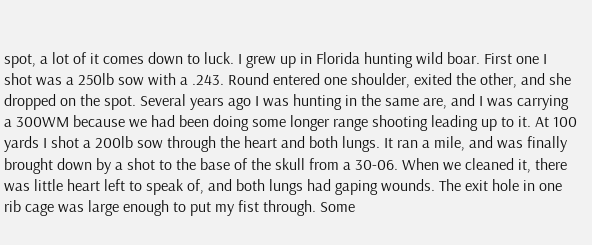spot, a lot of it comes down to luck. I grew up in Florida hunting wild boar. First one I shot was a 250lb sow with a .243. Round entered one shoulder, exited the other, and she dropped on the spot. Several years ago I was hunting in the same are, and I was carrying a 300WM because we had been doing some longer range shooting leading up to it. At 100 yards I shot a 200lb sow through the heart and both lungs. It ran a mile, and was finally brought down by a shot to the base of the skull from a 30-06. When we cleaned it, there was little heart left to speak of, and both lungs had gaping wounds. The exit hole in one rib cage was large enough to put my fist through. Some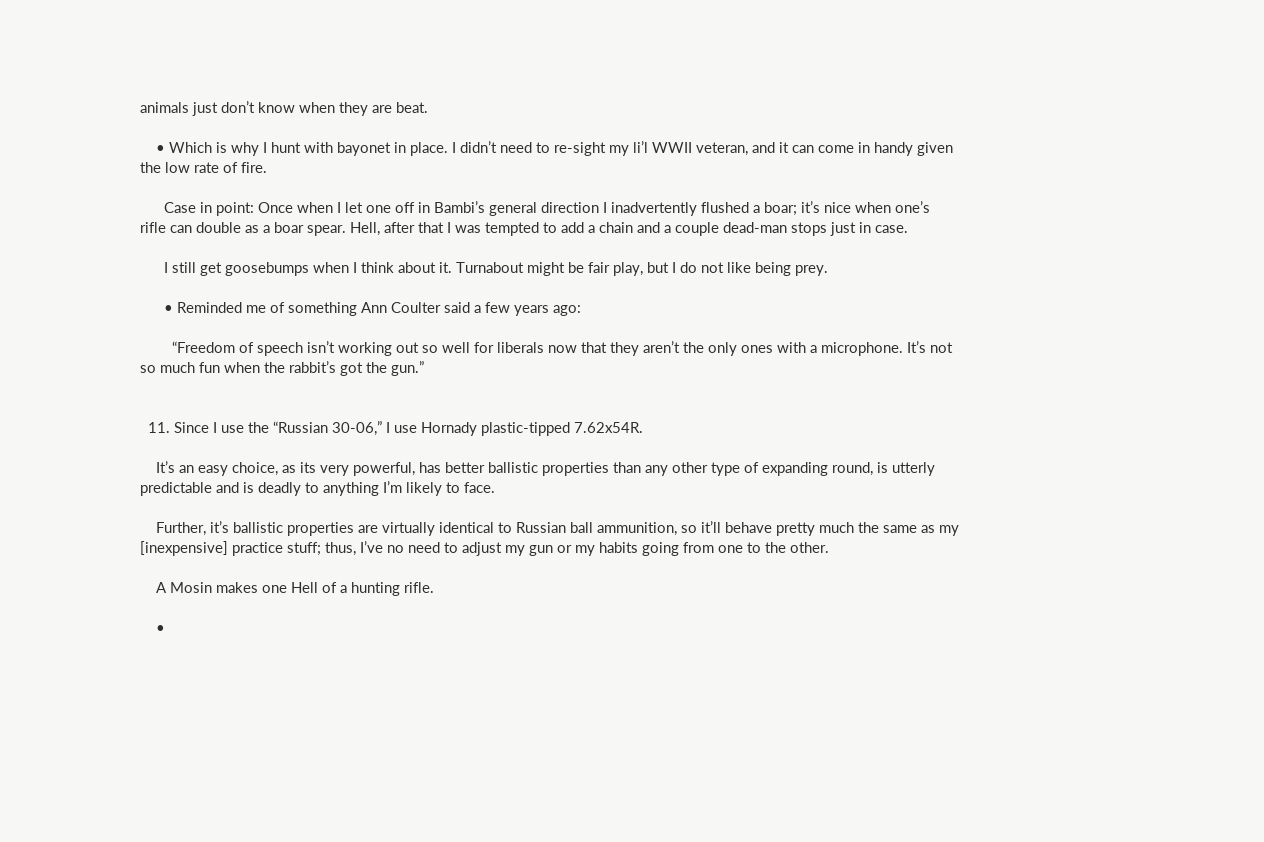animals just don’t know when they are beat.

    • Which is why I hunt with bayonet in place. I didn’t need to re-sight my li’l WWII veteran, and it can come in handy given the low rate of fire.

      Case in point: Once when I let one off in Bambi’s general direction I inadvertently flushed a boar; it’s nice when one’s rifle can double as a boar spear. Hell, after that I was tempted to add a chain and a couple dead-man stops just in case.

      I still get goosebumps when I think about it. Turnabout might be fair play, but I do not like being prey.

      • Reminded me of something Ann Coulter said a few years ago:

        “Freedom of speech isn’t working out so well for liberals now that they aren’t the only ones with a microphone. It’s not so much fun when the rabbit’s got the gun.”


  11. Since I use the “Russian 30-06,” I use Hornady plastic-tipped 7.62x54R.

    It’s an easy choice, as its very powerful, has better ballistic properties than any other type of expanding round, is utterly predictable and is deadly to anything I’m likely to face.

    Further, it’s ballistic properties are virtually identical to Russian ball ammunition, so it’ll behave pretty much the same as my [inexpensive] practice stuff; thus, I’ve no need to adjust my gun or my habits going from one to the other.

    A Mosin makes one Hell of a hunting rifle.

    •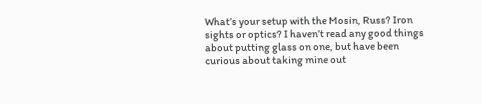What’s your setup with the Mosin, Russ? Iron sights or optics? I haven’t read any good things about putting glass on one, but have been curious about taking mine out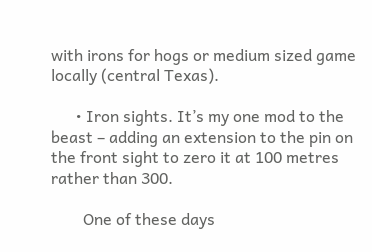with irons for hogs or medium sized game locally (central Texas).

      • Iron sights. It’s my one mod to the beast – adding an extension to the pin on the front sight to zero it at 100 metres rather than 300.

        One of these days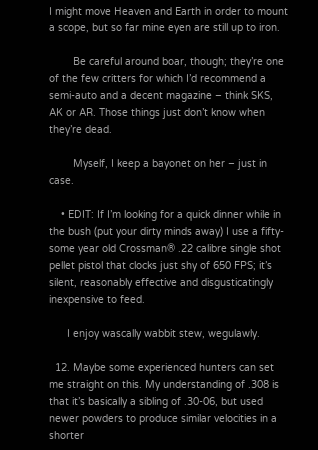I might move Heaven and Earth in order to mount a scope, but so far mine eyen are still up to iron.

        Be careful around boar, though; they’re one of the few critters for which I’d recommend a semi-auto and a decent magazine – think SKS, AK or AR. Those things just don’t know when they’re dead.

        Myself, I keep a bayonet on her – just in case.

    • EDIT: If I’m looking for a quick dinner while in the bush (put your dirty minds away) I use a fifty-some year old Crossman® .22 calibre single shot pellet pistol that clocks just shy of 650 FPS; it’s silent, reasonably effective and disgusticatingly inexpensive to feed.

      I enjoy wascally wabbit stew, wegulawly.

  12. Maybe some experienced hunters can set me straight on this. My understanding of .308 is that it’s basically a sibling of .30-06, but used newer powders to produce similar velocities in a shorter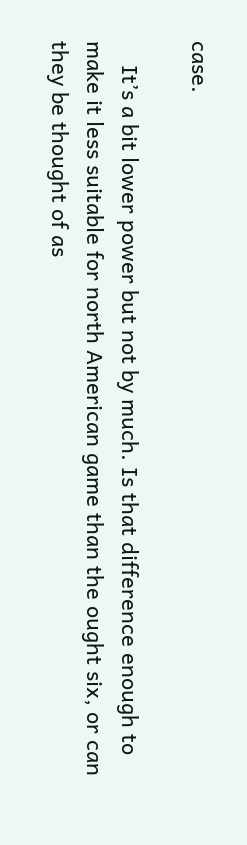case.

    It’s a bit lower power but not by much. Is that difference enough to make it less suitable for north American game than the ought six, or can they be thought of as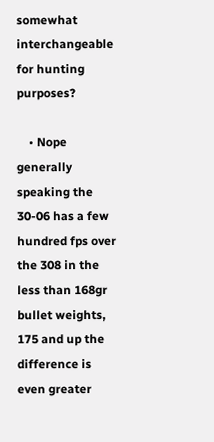somewhat interchangeable for hunting purposes?

    • Nope generally speaking the 30-06 has a few hundred fps over the 308 in the less than 168gr bullet weights, 175 and up the difference is even greater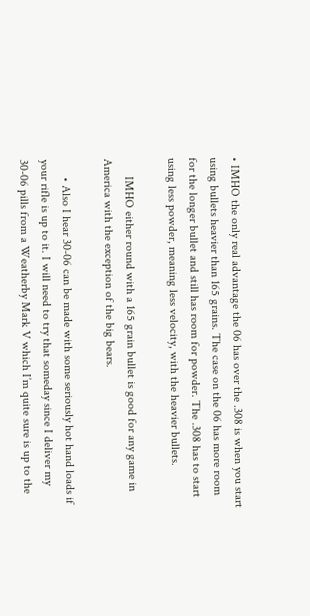• IMHO the only real advantage the 06 has over the .308 is when you start using bullets heavier than 165 grains. The case on the 06 has more room for the longer bullet and still has room for powder. The .308 has to start using less powder, meaning less velocity, with the heavier bullets.

      IMHO either round with a 165 grain bullet is good for any game in America with the exception of the big bears.

      • Also I hear 30-06 can be made with some seriously hot hand loads if your rifle is up to it. I will need to try that someday since I deliver my 30-06 pills from a Weatherby Mark V which I’m quite sure is up to the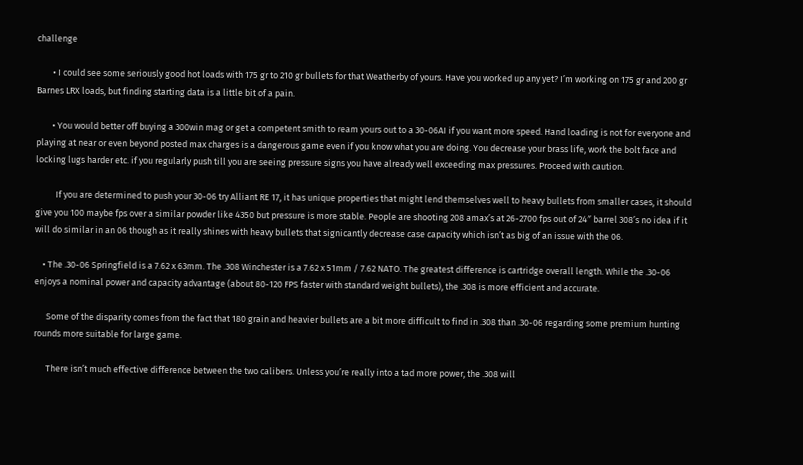challenge

        • I could see some seriously good hot loads with 175 gr to 210 gr bullets for that Weatherby of yours. Have you worked up any yet? I’m working on 175 gr and 200 gr Barnes LRX loads, but finding starting data is a little bit of a pain.

        • You would better off buying a 300win mag or get a competent smith to ream yours out to a 30-06AI if you want more speed. Hand loading is not for everyone and playing at near or even beyond posted max charges is a dangerous game even if you know what you are doing. You decrease your brass life, work the bolt face and locking lugs harder etc. if you regularly push till you are seeing pressure signs you have already well exceeding max pressures. Proceed with caution.

          If you are determined to push your 30-06 try Alliant RE 17, it has unique properties that might lend themselves well to heavy bullets from smaller cases, it should give you 100 maybe fps over a similar powder like 4350 but pressure is more stable. People are shooting 208 amax’s at 26-2700 fps out of 24″ barrel 308’s no idea if it will do similar in an 06 though as it really shines with heavy bullets that signicantly decrease case capacity which isn’t as big of an issue with the 06.

    • The .30-06 Springfield is a 7.62 x 63mm. The .308 Winchester is a 7.62 x 51mm / 7.62 NATO. The greatest difference is cartridge overall length. While the .30-06 enjoys a nominal power and capacity advantage (about 80-120 FPS faster with standard weight bullets), the .308 is more efficient and accurate.

      Some of the disparity comes from the fact that 180 grain and heavier bullets are a bit more difficult to find in .308 than .30-06 regarding some premium hunting rounds more suitable for large game.

      There isn’t much effective difference between the two calibers. Unless you’re really into a tad more power, the .308 will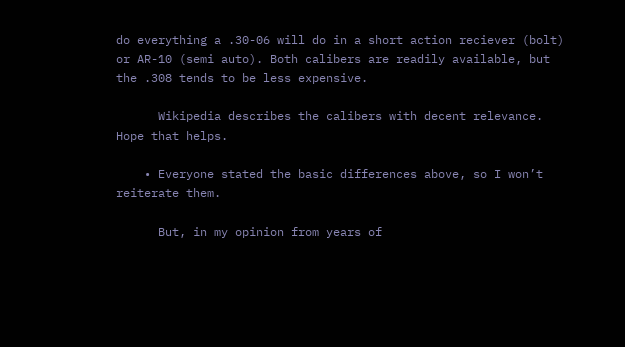do everything a .30-06 will do in a short action reciever (bolt) or AR-10 (semi auto). Both calibers are readily available, but the .308 tends to be less expensive.

      Wikipedia describes the calibers with decent relevance. Hope that helps.

    • Everyone stated the basic differences above, so I won’t reiterate them.

      But, in my opinion from years of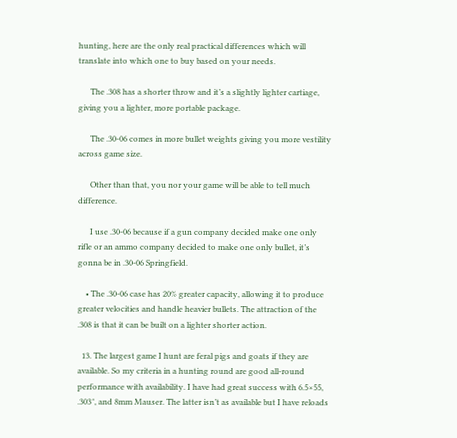hunting, here are the only real practical differences which will translate into which one to buy based on your needs.

      The .308 has a shorter throw and it’s a slightly lighter cartiage, giving you a lighter, more portable package.

      The .30-06 comes in more bullet weights giving you more vestility across game size.

      Other than that, you nor your game will be able to tell much difference.

      I use .30-06 because if a gun company decided make one only rifle or an ammo company decided to make one only bullet, it’s gonna be in .30-06 Springfield.

    • The .30-06 case has 20% greater capacity, allowing it to produce greater velocities and handle heavier bullets. The attraction of the .308 is that it can be built on a lighter shorter action.

  13. The largest game I hunt are feral pigs and goats if they are available. So my criteria in a hunting round are good all-round performance with availability. I have had great success with 6.5×55, .303″, and 8mm Mauser. The latter isn’t as available but I have reloads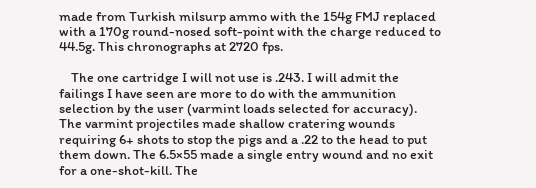made from Turkish milsurp ammo with the 154g FMJ replaced with a 170g round-nosed soft-point with the charge reduced to 44.5g. This chronographs at 2720 fps.

    The one cartridge I will not use is .243. I will admit the failings I have seen are more to do with the ammunition selection by the user (varmint loads selected for accuracy). The varmint projectiles made shallow cratering wounds requiring 6+ shots to stop the pigs and a .22 to the head to put them down. The 6.5×55 made a single entry wound and no exit for a one-shot-kill. The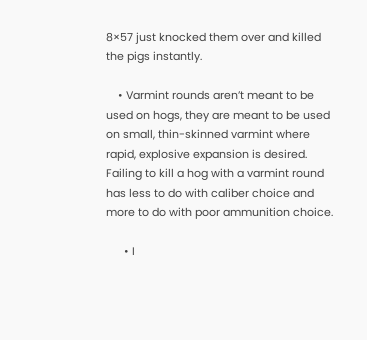8×57 just knocked them over and killed the pigs instantly.

    • Varmint rounds aren’t meant to be used on hogs, they are meant to be used on small, thin-skinned varmint where rapid, explosive expansion is desired. Failing to kill a hog with a varmint round has less to do with caliber choice and more to do with poor ammunition choice.

      • I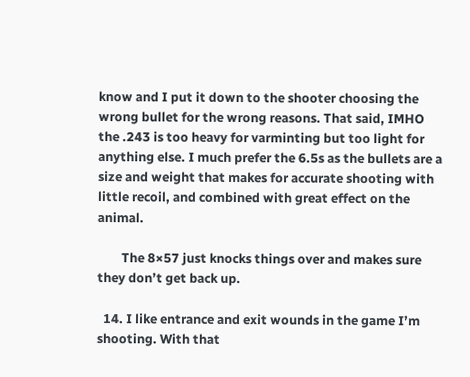know and I put it down to the shooter choosing the wrong bullet for the wrong reasons. That said, IMHO the .243 is too heavy for varminting but too light for anything else. I much prefer the 6.5s as the bullets are a size and weight that makes for accurate shooting with little recoil, and combined with great effect on the animal.

        The 8×57 just knocks things over and makes sure they don’t get back up.

  14. I like entrance and exit wounds in the game I’m shooting. With that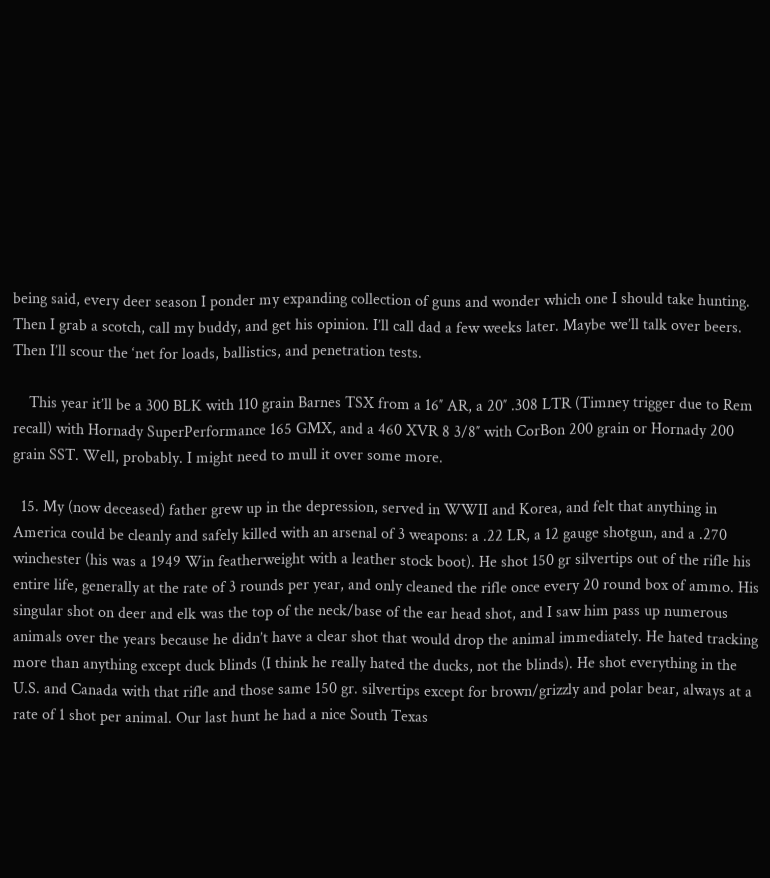being said, every deer season I ponder my expanding collection of guns and wonder which one I should take hunting. Then I grab a scotch, call my buddy, and get his opinion. I’ll call dad a few weeks later. Maybe we’ll talk over beers. Then I’ll scour the ‘net for loads, ballistics, and penetration tests.

    This year it’ll be a 300 BLK with 110 grain Barnes TSX from a 16″ AR, a 20″ .308 LTR (Timney trigger due to Rem recall) with Hornady SuperPerformance 165 GMX, and a 460 XVR 8 3/8″ with CorBon 200 grain or Hornady 200 grain SST. Well, probably. I might need to mull it over some more.

  15. My (now deceased) father grew up in the depression, served in WWII and Korea, and felt that anything in America could be cleanly and safely killed with an arsenal of 3 weapons: a .22 LR, a 12 gauge shotgun, and a .270 winchester (his was a 1949 Win featherweight with a leather stock boot). He shot 150 gr silvertips out of the rifle his entire life, generally at the rate of 3 rounds per year, and only cleaned the rifle once every 20 round box of ammo. His singular shot on deer and elk was the top of the neck/base of the ear head shot, and I saw him pass up numerous animals over the years because he didn’t have a clear shot that would drop the animal immediately. He hated tracking more than anything except duck blinds (I think he really hated the ducks, not the blinds). He shot everything in the U.S. and Canada with that rifle and those same 150 gr. silvertips except for brown/grizzly and polar bear, always at a rate of 1 shot per animal. Our last hunt he had a nice South Texas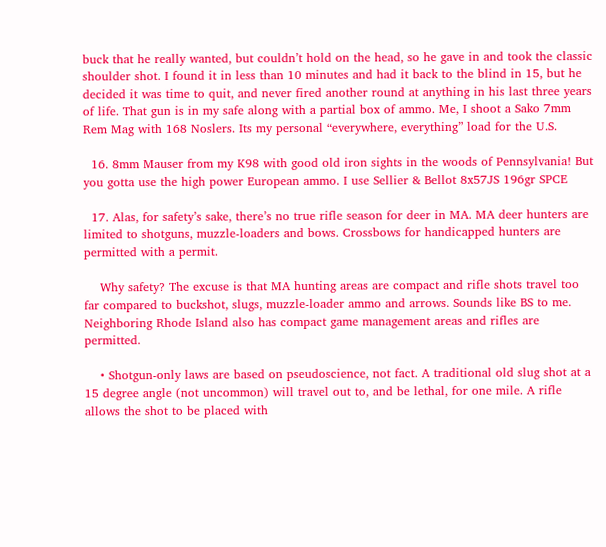buck that he really wanted, but couldn’t hold on the head, so he gave in and took the classic shoulder shot. I found it in less than 10 minutes and had it back to the blind in 15, but he decided it was time to quit, and never fired another round at anything in his last three years of life. That gun is in my safe along with a partial box of ammo. Me, I shoot a Sako 7mm Rem Mag with 168 Noslers. Its my personal “everywhere, everything” load for the U.S.

  16. 8mm Mauser from my K98 with good old iron sights in the woods of Pennsylvania! But you gotta use the high power European ammo. I use Sellier & Bellot 8x57JS 196gr SPCE

  17. Alas, for safety’s sake, there’s no true rifle season for deer in MA. MA deer hunters are limited to shotguns, muzzle-loaders and bows. Crossbows for handicapped hunters are permitted with a permit.

    Why safety? The excuse is that MA hunting areas are compact and rifle shots travel too far compared to buckshot, slugs, muzzle-loader ammo and arrows. Sounds like BS to me. Neighboring Rhode Island also has compact game management areas and rifles are permitted.

    • Shotgun-only laws are based on pseudoscience, not fact. A traditional old slug shot at a 15 degree angle (not uncommon) will travel out to, and be lethal, for one mile. A rifle allows the shot to be placed with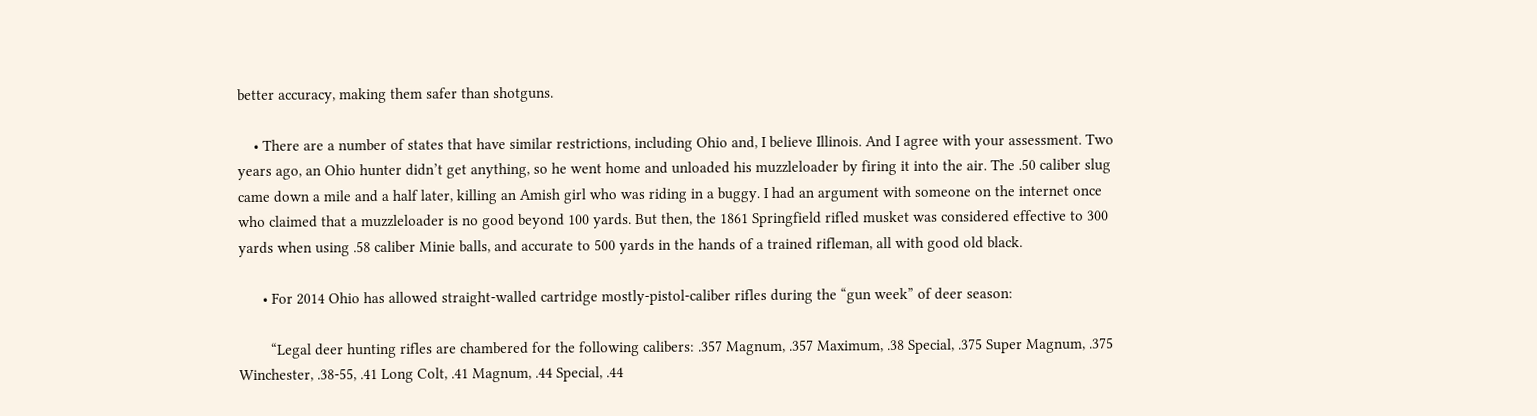better accuracy, making them safer than shotguns.

    • There are a number of states that have similar restrictions, including Ohio and, I believe Illinois. And I agree with your assessment. Two years ago, an Ohio hunter didn’t get anything, so he went home and unloaded his muzzleloader by firing it into the air. The .50 caliber slug came down a mile and a half later, killing an Amish girl who was riding in a buggy. I had an argument with someone on the internet once who claimed that a muzzleloader is no good beyond 100 yards. But then, the 1861 Springfield rifled musket was considered effective to 300 yards when using .58 caliber Minie balls, and accurate to 500 yards in the hands of a trained rifleman, all with good old black.

      • For 2014 Ohio has allowed straight-walled cartridge mostly-pistol-caliber rifles during the “gun week” of deer season:

        “Legal deer hunting rifles are chambered for the following calibers: .357 Magnum, .357 Maximum, .38 Special, .375 Super Magnum, .375 Winchester, .38-55, .41 Long Colt, .41 Magnum, .44 Special, .44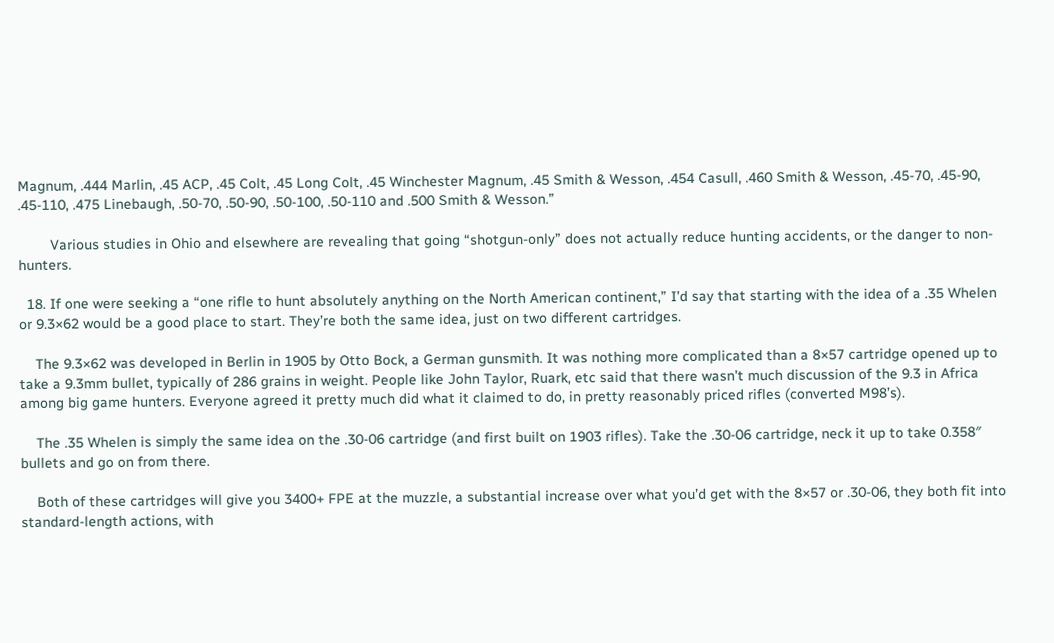Magnum, .444 Marlin, .45 ACP, .45 Colt, .45 Long Colt, .45 Winchester Magnum, .45 Smith & Wesson, .454 Casull, .460 Smith & Wesson, .45-70, .45-90, .45-110, .475 Linebaugh, .50-70, .50-90, .50-100, .50-110 and .500 Smith & Wesson.”

        Various studies in Ohio and elsewhere are revealing that going “shotgun-only” does not actually reduce hunting accidents, or the danger to non-hunters.

  18. If one were seeking a “one rifle to hunt absolutely anything on the North American continent,” I’d say that starting with the idea of a .35 Whelen or 9.3×62 would be a good place to start. They’re both the same idea, just on two different cartridges.

    The 9.3×62 was developed in Berlin in 1905 by Otto Bock, a German gunsmith. It was nothing more complicated than a 8×57 cartridge opened up to take a 9.3mm bullet, typically of 286 grains in weight. People like John Taylor, Ruark, etc said that there wasn’t much discussion of the 9.3 in Africa among big game hunters. Everyone agreed it pretty much did what it claimed to do, in pretty reasonably priced rifles (converted M98’s).

    The .35 Whelen is simply the same idea on the .30-06 cartridge (and first built on 1903 rifles). Take the .30-06 cartridge, neck it up to take 0.358″ bullets and go on from there.

    Both of these cartridges will give you 3400+ FPE at the muzzle, a substantial increase over what you’d get with the 8×57 or .30-06, they both fit into standard-length actions, with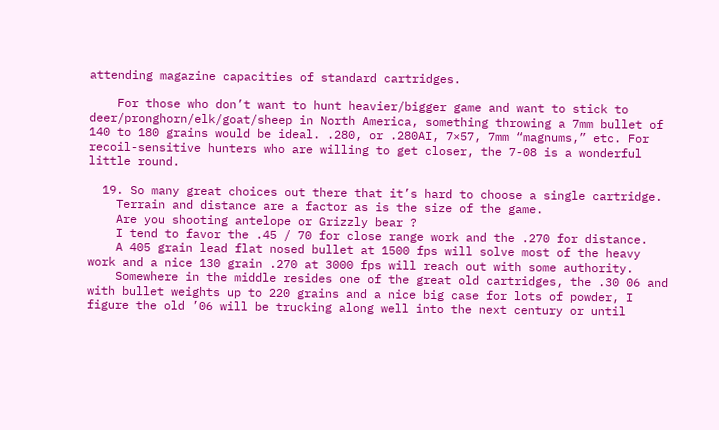attending magazine capacities of standard cartridges.

    For those who don’t want to hunt heavier/bigger game and want to stick to deer/pronghorn/elk/goat/sheep in North America, something throwing a 7mm bullet of 140 to 180 grains would be ideal. .280, or .280AI, 7×57, 7mm “magnums,” etc. For recoil-sensitive hunters who are willing to get closer, the 7-08 is a wonderful little round.

  19. So many great choices out there that it’s hard to choose a single cartridge.
    Terrain and distance are a factor as is the size of the game.
    Are you shooting antelope or Grizzly bear ?
    I tend to favor the .45 / 70 for close range work and the .270 for distance.
    A 405 grain lead flat nosed bullet at 1500 fps will solve most of the heavy work and a nice 130 grain .270 at 3000 fps will reach out with some authority.
    Somewhere in the middle resides one of the great old cartridges, the .30 06 and with bullet weights up to 220 grains and a nice big case for lots of powder, I figure the old ’06 will be trucking along well into the next century or until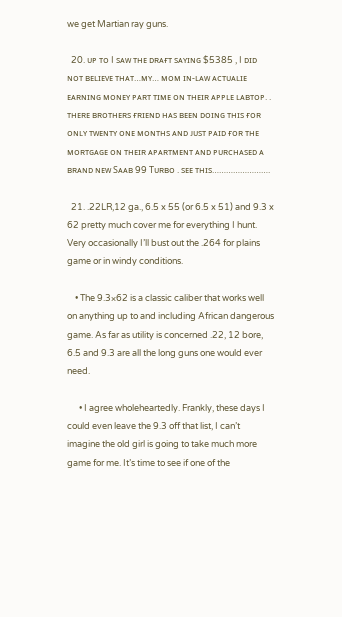we get Martian ray guns.

  20. ᴜᴘ ᴛᴏ I sᴀᴡ ᴛʜᴇ ᴅʀᴀғᴛ sᴀʏɪɴɢ $5385 , I ᴅɪᴅ ɴᴏᴛ ʙᴇʟɪᴇᴠᴇ ᴛʜᴀᴛ…ᴍʏ… ᴍᴏᴍ ɪɴ-ʟᴀᴡ ᴀᴄᴛᴜᴀʟɪᴇ ᴇᴀʀɴɪɴɢ ᴍᴏɴᴇʏ ᴘᴀʀᴛ ᴛɪᴍᴇ ᴏɴ ᴛʜᴇɪʀ ᴀᴘᴘʟᴇ ʟᴀʙᴛᴏᴘ. . ᴛʜᴇʀᴇ ʙʀᴏᴛʜᴇʀs ғʀɪᴇɴᴅ ʜᴀs ʙᴇᴇɴ ᴅᴏɪɴɢ ᴛʜɪs ғᴏʀ ᴏɴʟʏ ᴛᴡᴇɴᴛʏ ᴏɴᴇ ᴍᴏɴᴛʜs ᴀɴᴅ ᴊᴜsᴛ ᴘᴀɪᴅ ғᴏʀ ᴛʜᴇ ᴍᴏʀᴛɢᴀɢᴇ ᴏɴ ᴛʜᴇɪʀ ᴀᴘᴀʀᴛᴍᴇɴᴛ ᴀɴᴅ ᴘᴜʀᴄʜᴀsᴇᴅ ᴀ ʙʀᴀɴᴅ ɴᴇᴡ Sᴀᴀʙ 99 Tᴜʀʙᴏ . sᴇᴇ ᴛʜɪs…………………….

  21. .22LR,12 ga., 6.5 x 55 (or 6.5 x 51) and 9.3 x 62 pretty much cover me for everything I hunt. Very occasionally I’ll bust out the .264 for plains game or in windy conditions.

    • The 9.3×62 is a classic caliber that works well on anything up to and including African dangerous game. As far as utility is concerned .22, 12 bore, 6.5 and 9.3 are all the long guns one would ever need.

      • I agree wholeheartedly. Frankly, these days I could even leave the 9.3 off that list, I can’t imagine the old girl is going to take much more game for me. It’s time to see if one of the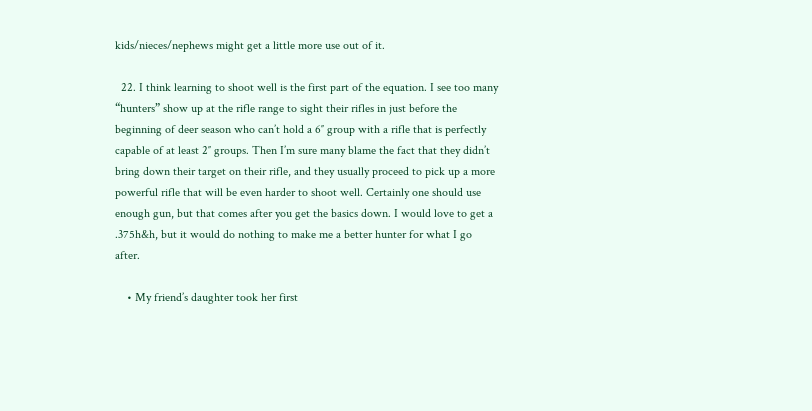kids/nieces/nephews might get a little more use out of it.

  22. I think learning to shoot well is the first part of the equation. I see too many “hunters” show up at the rifle range to sight their rifles in just before the beginning of deer season who can’t hold a 6″ group with a rifle that is perfectly capable of at least 2″ groups. Then I’m sure many blame the fact that they didn’t bring down their target on their rifle, and they usually proceed to pick up a more powerful rifle that will be even harder to shoot well. Certainly one should use enough gun, but that comes after you get the basics down. I would love to get a .375h&h, but it would do nothing to make me a better hunter for what I go after.

    • My friend’s daughter took her first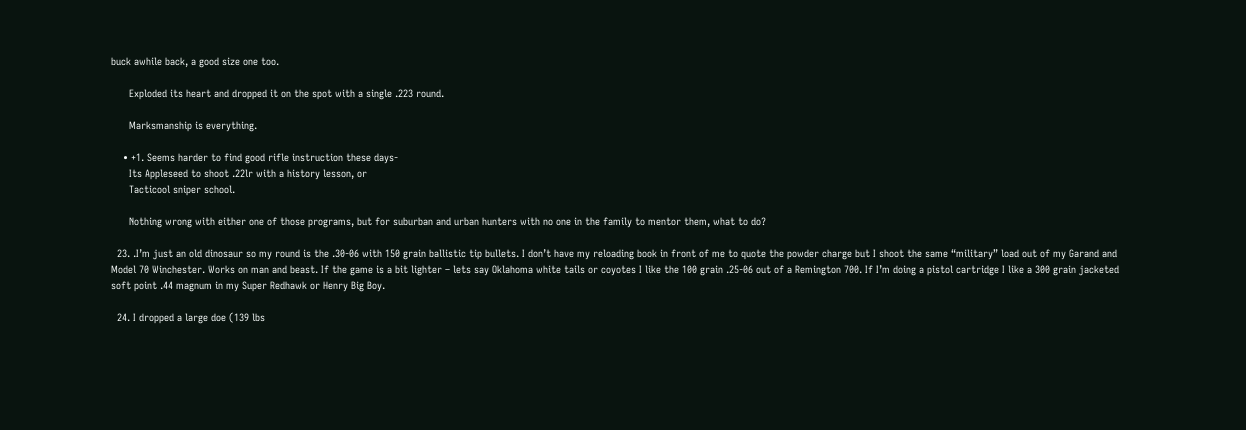buck awhile back, a good size one too.

      Exploded its heart and dropped it on the spot with a single .223 round.

      Marksmanship is everything.

    • +1. Seems harder to find good rifle instruction these days-
      Its Appleseed to shoot .22lr with a history lesson, or
      Tacticool sniper school.

      Nothing wrong with either one of those programs, but for suburban and urban hunters with no one in the family to mentor them, what to do?

  23. .I’m just an old dinosaur so my round is the .30-06 with 150 grain ballistic tip bullets. I don’t have my reloading book in front of me to quote the powder charge but I shoot the same “military” load out of my Garand and Model 70 Winchester. Works on man and beast. If the game is a bit lighter – lets say Oklahoma white tails or coyotes I like the 100 grain .25-06 out of a Remington 700. If I’m doing a pistol cartridge I like a 300 grain jacketed soft point .44 magnum in my Super Redhawk or Henry Big Boy.

  24. I dropped a large doe (139 lbs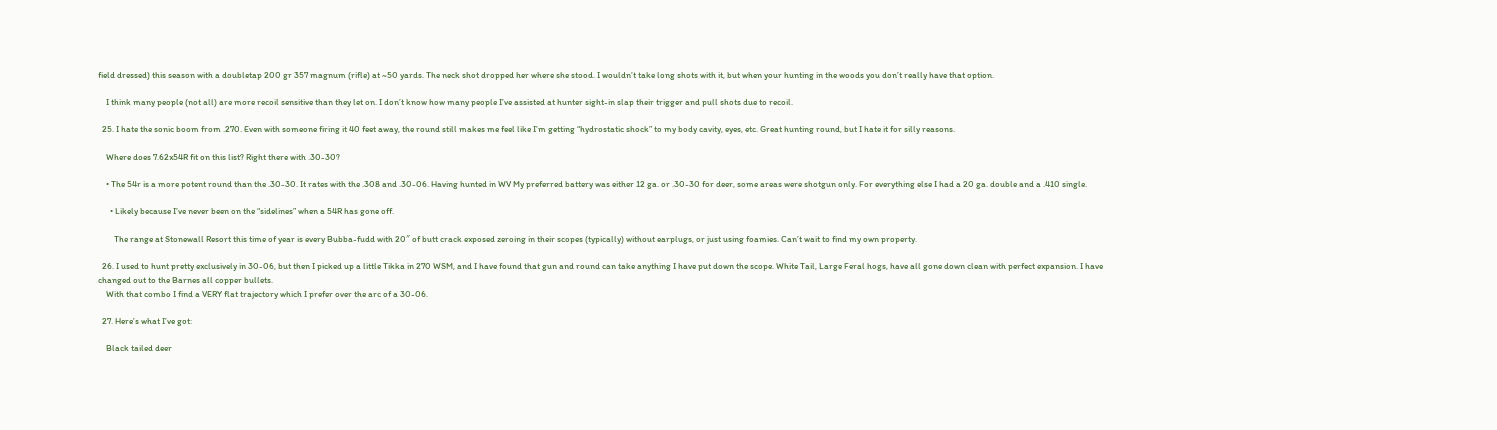field dressed) this season with a doubletap 200 gr 357 magnum (rifle) at ~50 yards. The neck shot dropped her where she stood. I wouldn’t take long shots with it, but when your hunting in the woods you don’t really have that option.

    I think many people (not all) are more recoil sensitive than they let on. I don’t know how many people I’ve assisted at hunter sight-in slap their trigger and pull shots due to recoil.

  25. I hate the sonic boom from .270. Even with someone firing it 40 feet away, the round still makes me feel like I’m getting “hydrostatic shock” to my body cavity, eyes, etc. Great hunting round, but I hate it for silly reasons.

    Where does 7.62x54R fit on this list? Right there with .30-30?

    • The 54r is a more potent round than the .30-30. It rates with the .308 and .30-06. Having hunted in WV My preferred battery was either 12 ga. or .30-30 for deer, some areas were shotgun only. For everything else I had a 20 ga. double and a .410 single.

      • Likely because I’ve never been on the “sidelines” when a 54R has gone off.

        The range at Stonewall Resort this time of year is every Bubba-fudd with 20″ of butt crack exposed zeroing in their scopes (typically) without earplugs, or just using foamies. Can’t wait to find my own property.

  26. I used to hunt pretty exclusively in 30-06, but then I picked up a little Tikka in 270 WSM, and I have found that gun and round can take anything I have put down the scope. White Tail, Large Feral hogs, have all gone down clean with perfect expansion. I have changed out to the Barnes all copper bullets.
    With that combo I find a VERY flat trajectory which I prefer over the arc of a 30-06.

  27. Here’s what I’ve got:

    Black tailed deer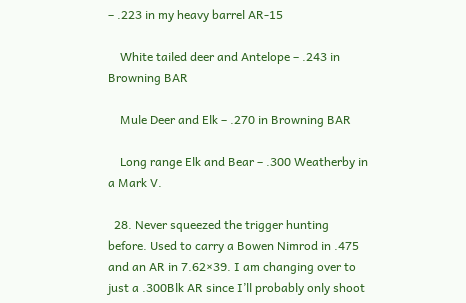– .223 in my heavy barrel AR-15

    White tailed deer and Antelope – .243 in Browning BAR

    Mule Deer and Elk – .270 in Browning BAR

    Long range Elk and Bear – .300 Weatherby in a Mark V.

  28. Never squeezed the trigger hunting before. Used to carry a Bowen Nimrod in .475 and an AR in 7.62×39. I am changing over to just a .300Blk AR since I’ll probably only shoot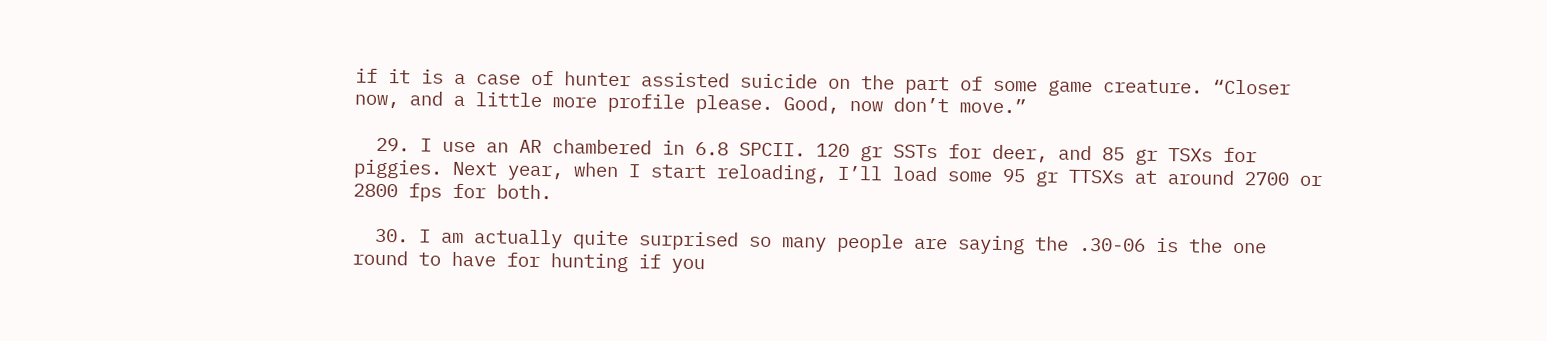if it is a case of hunter assisted suicide on the part of some game creature. “Closer now, and a little more profile please. Good, now don’t move.”

  29. I use an AR chambered in 6.8 SPCII. 120 gr SSTs for deer, and 85 gr TSXs for piggies. Next year, when I start reloading, I’ll load some 95 gr TTSXs at around 2700 or 2800 fps for both.

  30. I am actually quite surprised so many people are saying the .30-06 is the one round to have for hunting if you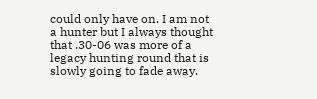could only have on. I am not a hunter but I always thought that .30-06 was more of a legacy hunting round that is slowly going to fade away.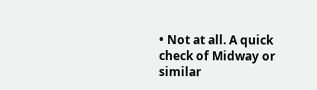• Not at all. A quick check of Midway or similar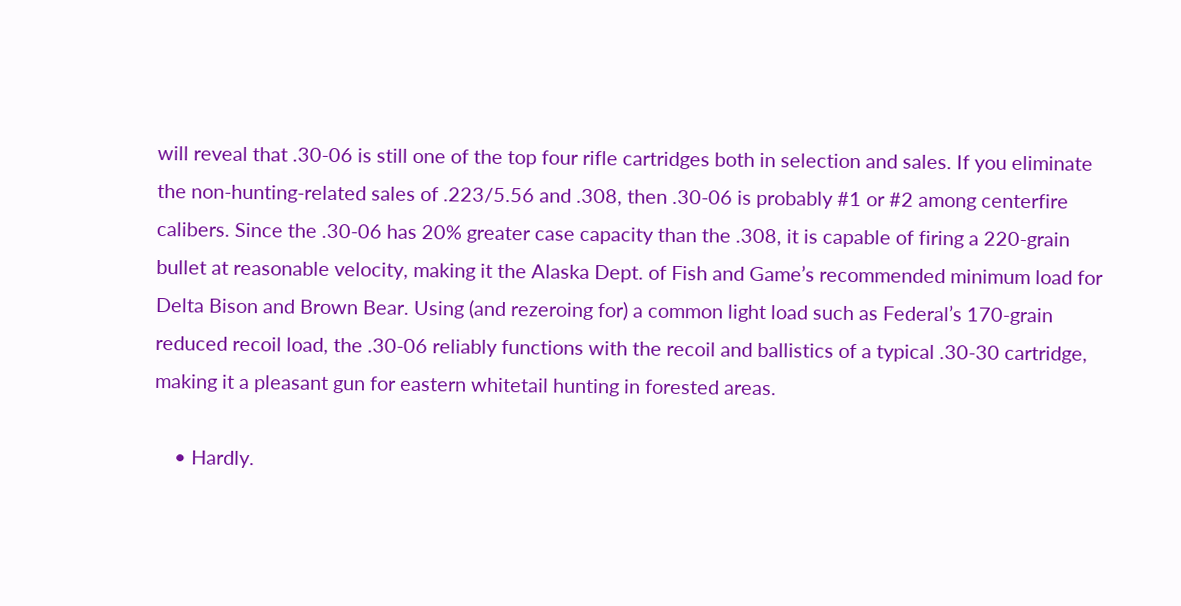will reveal that .30-06 is still one of the top four rifle cartridges both in selection and sales. If you eliminate the non-hunting-related sales of .223/5.56 and .308, then .30-06 is probably #1 or #2 among centerfire calibers. Since the .30-06 has 20% greater case capacity than the .308, it is capable of firing a 220-grain bullet at reasonable velocity, making it the Alaska Dept. of Fish and Game’s recommended minimum load for Delta Bison and Brown Bear. Using (and rezeroing for) a common light load such as Federal’s 170-grain reduced recoil load, the .30-06 reliably functions with the recoil and ballistics of a typical .30-30 cartridge, making it a pleasant gun for eastern whitetail hunting in forested areas.

    • Hardly.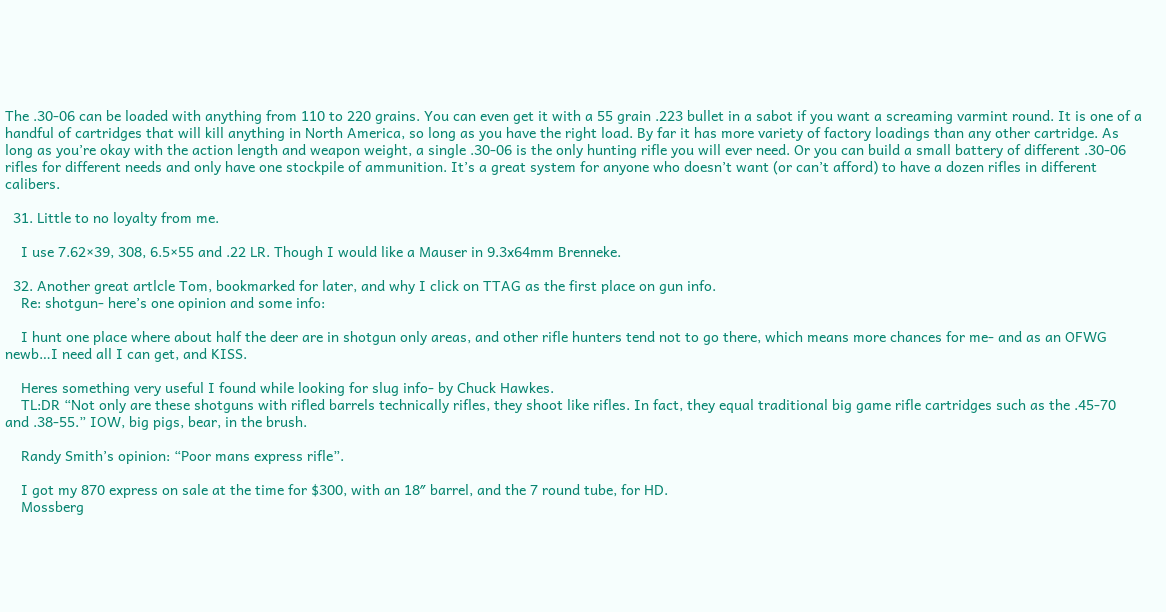The .30-06 can be loaded with anything from 110 to 220 grains. You can even get it with a 55 grain .223 bullet in a sabot if you want a screaming varmint round. It is one of a handful of cartridges that will kill anything in North America, so long as you have the right load. By far it has more variety of factory loadings than any other cartridge. As long as you’re okay with the action length and weapon weight, a single .30-06 is the only hunting rifle you will ever need. Or you can build a small battery of different .30-06 rifles for different needs and only have one stockpile of ammunition. It’s a great system for anyone who doesn’t want (or can’t afford) to have a dozen rifles in different calibers.

  31. Little to no loyalty from me.

    I use 7.62×39, 308, 6.5×55 and .22 LR. Though I would like a Mauser in 9.3x64mm Brenneke.

  32. Another great artlcle Tom, bookmarked for later, and why I click on TTAG as the first place on gun info.
    Re: shotgun- here’s one opinion and some info:

    I hunt one place where about half the deer are in shotgun only areas, and other rifle hunters tend not to go there, which means more chances for me- and as an OFWG newb…I need all I can get, and KISS.

    Heres something very useful I found while looking for slug info- by Chuck Hawkes.
    TL:DR “Not only are these shotguns with rifled barrels technically rifles, they shoot like rifles. In fact, they equal traditional big game rifle cartridges such as the .45-70 and .38-55.” IOW, big pigs, bear, in the brush.

    Randy Smith’s opinion: “Poor mans express rifle”.

    I got my 870 express on sale at the time for $300, with an 18″ barrel, and the 7 round tube, for HD.
    Mossberg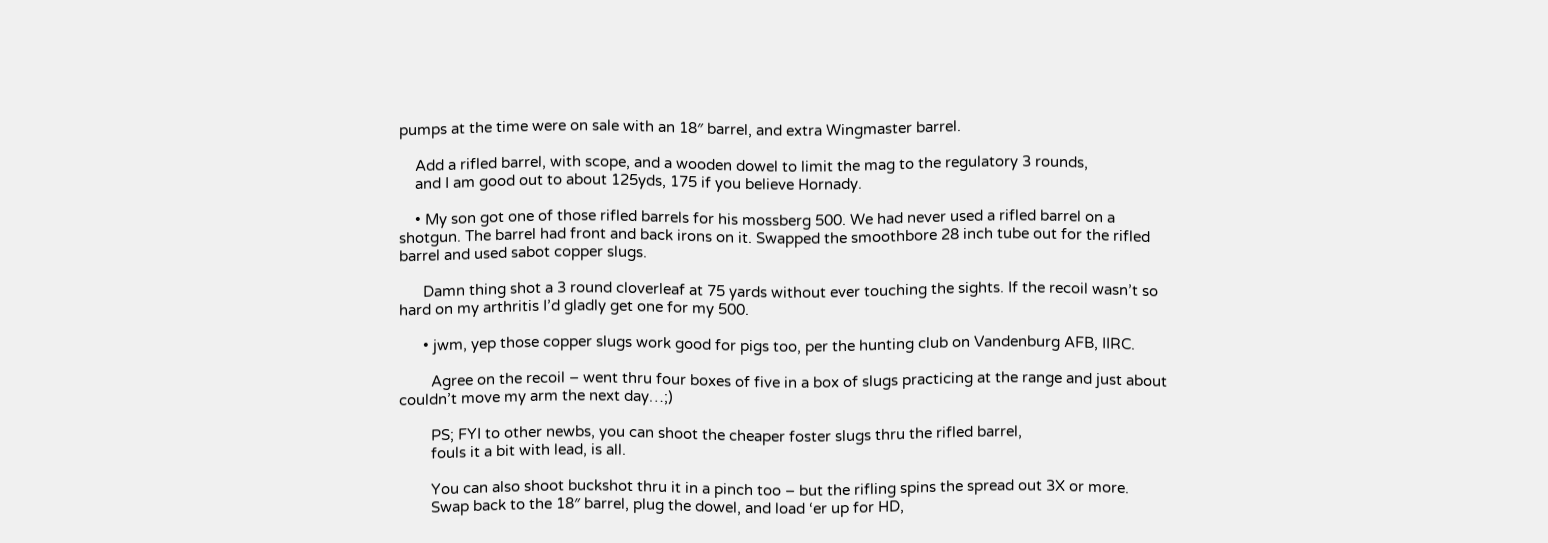pumps at the time were on sale with an 18″ barrel, and extra Wingmaster barrel.

    Add a rifled barrel, with scope, and a wooden dowel to limit the mag to the regulatory 3 rounds,
    and I am good out to about 125yds, 175 if you believe Hornady.

    • My son got one of those rifled barrels for his mossberg 500. We had never used a rifled barrel on a shotgun. The barrel had front and back irons on it. Swapped the smoothbore 28 inch tube out for the rifled barrel and used sabot copper slugs.

      Damn thing shot a 3 round cloverleaf at 75 yards without ever touching the sights. If the recoil wasn’t so hard on my arthritis I’d gladly get one for my 500.

      • jwm, yep those copper slugs work good for pigs too, per the hunting club on Vandenburg AFB, IIRC.

        Agree on the recoil – went thru four boxes of five in a box of slugs practicing at the range and just about couldn’t move my arm the next day…;)

        PS; FYI to other newbs, you can shoot the cheaper foster slugs thru the rifled barrel,
        fouls it a bit with lead, is all.

        You can also shoot buckshot thru it in a pinch too – but the rifling spins the spread out 3X or more.
        Swap back to the 18″ barrel, plug the dowel, and load ‘er up for HD,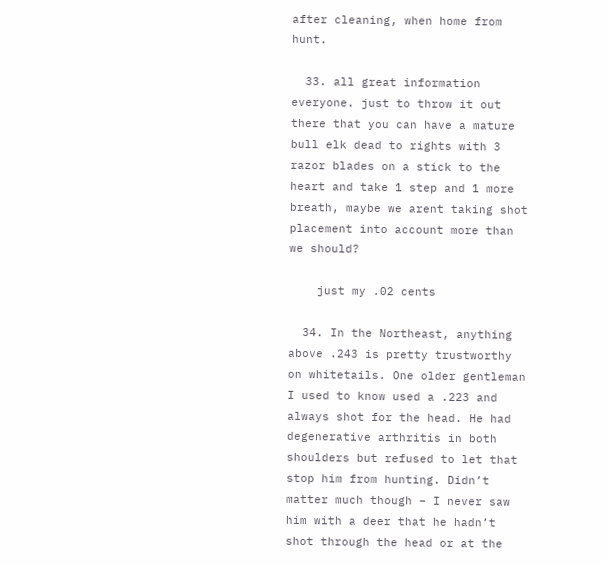after cleaning, when home from hunt.

  33. all great information everyone. just to throw it out there that you can have a mature bull elk dead to rights with 3 razor blades on a stick to the heart and take 1 step and 1 more breath, maybe we arent taking shot placement into account more than we should?

    just my .02 cents

  34. In the Northeast, anything above .243 is pretty trustworthy on whitetails. One older gentleman I used to know used a .223 and always shot for the head. He had degenerative arthritis in both shoulders but refused to let that stop him from hunting. Didn’t matter much though – I never saw him with a deer that he hadn’t shot through the head or at the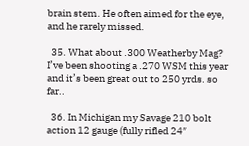brain stem. He often aimed for the eye, and he rarely missed.

  35. What about .300 Weatherby Mag? I’ve been shooting a .270 WSM this year and it’s been great out to 250 yrds. so far..

  36. In Michigan my Savage 210 bolt action 12 gauge (fully rifled 24″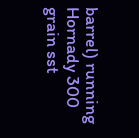barrel) running Hornady 300 grain sst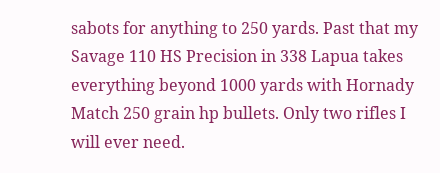sabots for anything to 250 yards. Past that my Savage 110 HS Precision in 338 Lapua takes everything beyond 1000 yards with Hornady Match 250 grain hp bullets. Only two rifles I will ever need.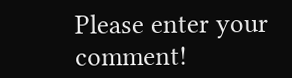Please enter your comment!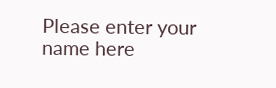Please enter your name here